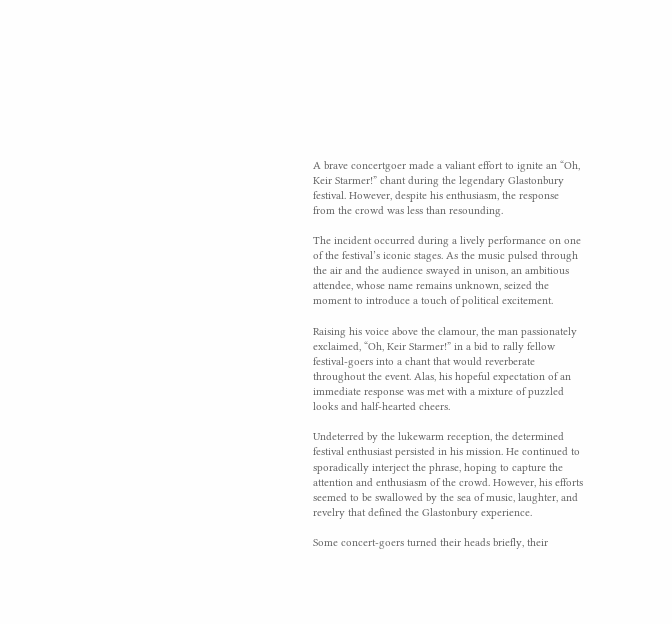A brave concertgoer made a valiant effort to ignite an “Oh, Keir Starmer!” chant during the legendary Glastonbury festival. However, despite his enthusiasm, the response from the crowd was less than resounding.

The incident occurred during a lively performance on one of the festival’s iconic stages. As the music pulsed through the air and the audience swayed in unison, an ambitious attendee, whose name remains unknown, seized the moment to introduce a touch of political excitement.

Raising his voice above the clamour, the man passionately exclaimed, “Oh, Keir Starmer!” in a bid to rally fellow festival-goers into a chant that would reverberate throughout the event. Alas, his hopeful expectation of an immediate response was met with a mixture of puzzled looks and half-hearted cheers.

Undeterred by the lukewarm reception, the determined festival enthusiast persisted in his mission. He continued to sporadically interject the phrase, hoping to capture the attention and enthusiasm of the crowd. However, his efforts seemed to be swallowed by the sea of music, laughter, and revelry that defined the Glastonbury experience.

Some concert-goers turned their heads briefly, their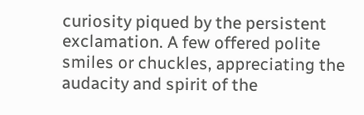curiosity piqued by the persistent exclamation. A few offered polite smiles or chuckles, appreciating the audacity and spirit of the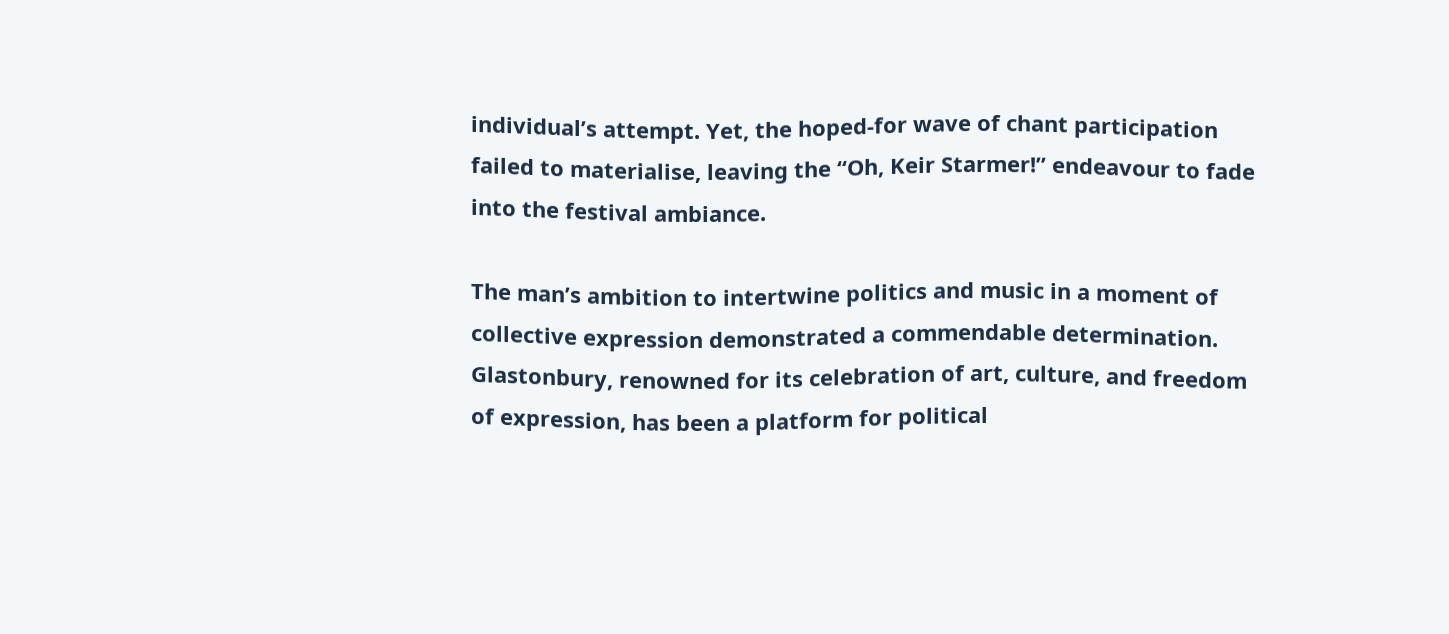individual’s attempt. Yet, the hoped-for wave of chant participation failed to materialise, leaving the “Oh, Keir Starmer!” endeavour to fade into the festival ambiance.

The man’s ambition to intertwine politics and music in a moment of collective expression demonstrated a commendable determination. Glastonbury, renowned for its celebration of art, culture, and freedom of expression, has been a platform for political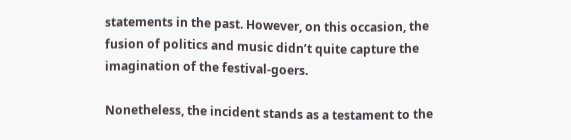statements in the past. However, on this occasion, the fusion of politics and music didn’t quite capture the imagination of the festival-goers.

Nonetheless, the incident stands as a testament to the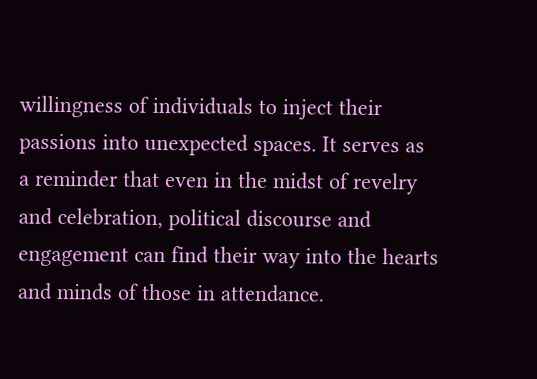willingness of individuals to inject their passions into unexpected spaces. It serves as a reminder that even in the midst of revelry and celebration, political discourse and engagement can find their way into the hearts and minds of those in attendance.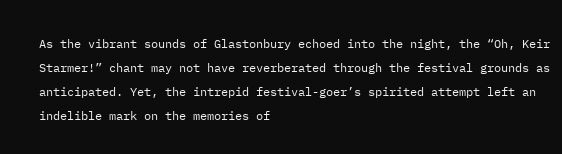As the vibrant sounds of Glastonbury echoed into the night, the “Oh, Keir Starmer!” chant may not have reverberated through the festival grounds as anticipated. Yet, the intrepid festival-goer’s spirited attempt left an indelible mark on the memories of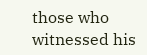those who witnessed his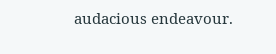audacious endeavour.